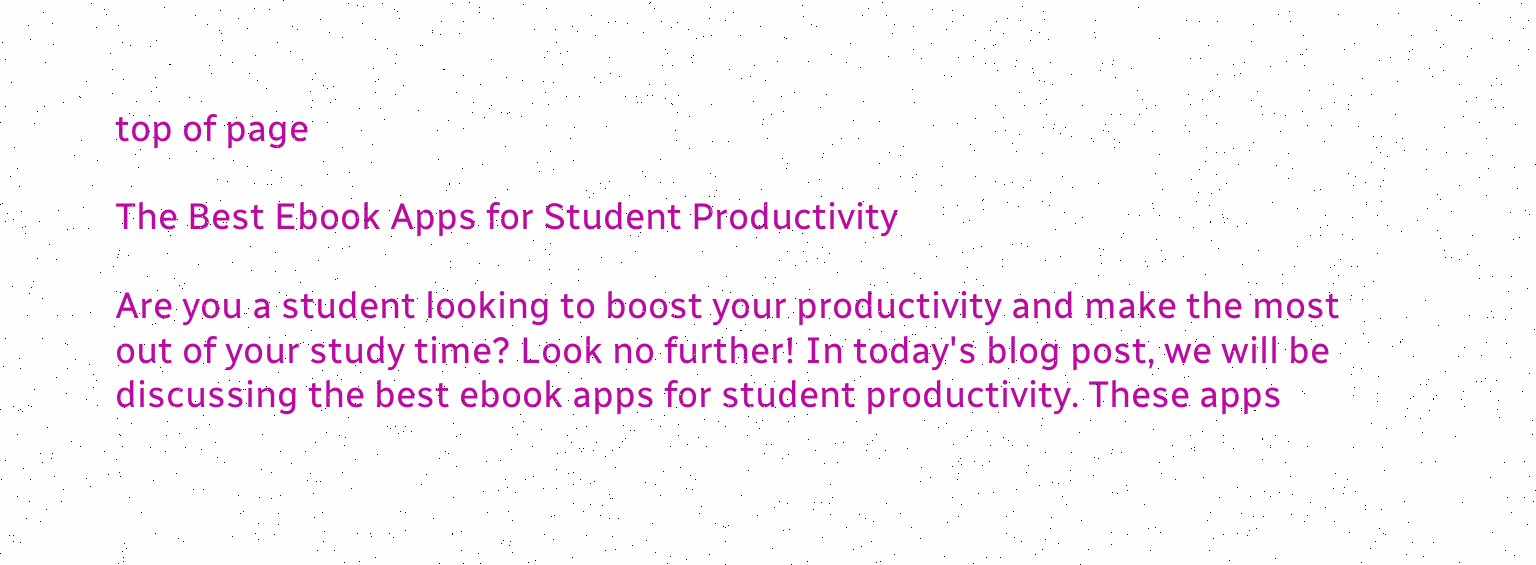top of page

The Best Ebook Apps for Student Productivity

Are you a student looking to boost your productivity and make the most out of your study time? Look no further! In today's blog post, we will be discussing the best ebook apps for student productivity. These apps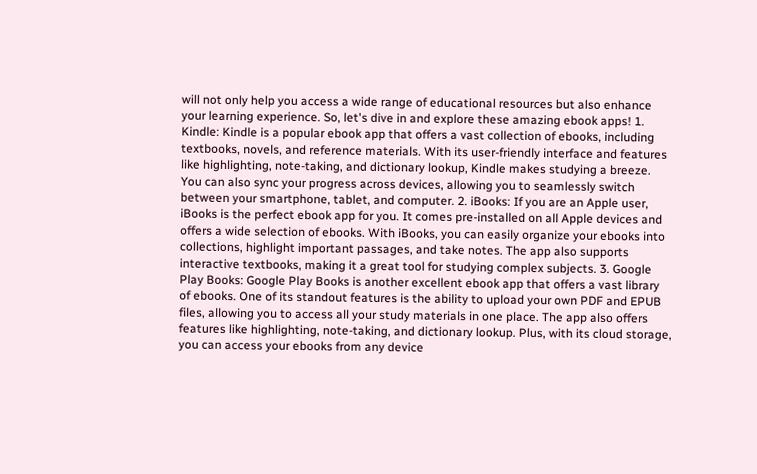will not only help you access a wide range of educational resources but also enhance your learning experience. So, let's dive in and explore these amazing ebook apps! 1. Kindle: Kindle is a popular ebook app that offers a vast collection of ebooks, including textbooks, novels, and reference materials. With its user-friendly interface and features like highlighting, note-taking, and dictionary lookup, Kindle makes studying a breeze. You can also sync your progress across devices, allowing you to seamlessly switch between your smartphone, tablet, and computer. 2. iBooks: If you are an Apple user, iBooks is the perfect ebook app for you. It comes pre-installed on all Apple devices and offers a wide selection of ebooks. With iBooks, you can easily organize your ebooks into collections, highlight important passages, and take notes. The app also supports interactive textbooks, making it a great tool for studying complex subjects. 3. Google Play Books: Google Play Books is another excellent ebook app that offers a vast library of ebooks. One of its standout features is the ability to upload your own PDF and EPUB files, allowing you to access all your study materials in one place. The app also offers features like highlighting, note-taking, and dictionary lookup. Plus, with its cloud storage, you can access your ebooks from any device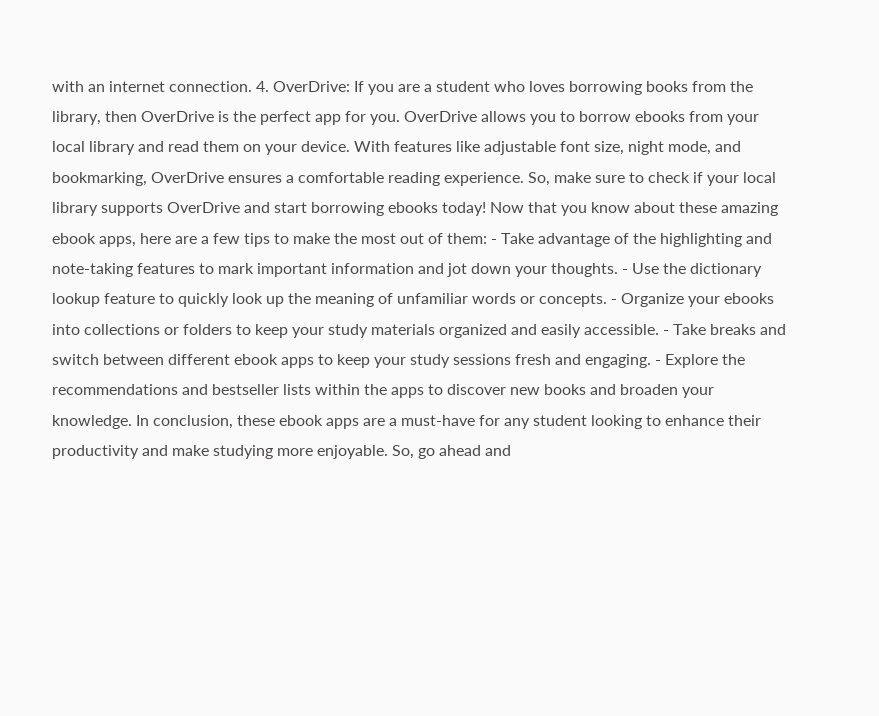with an internet connection. 4. OverDrive: If you are a student who loves borrowing books from the library, then OverDrive is the perfect app for you. OverDrive allows you to borrow ebooks from your local library and read them on your device. With features like adjustable font size, night mode, and bookmarking, OverDrive ensures a comfortable reading experience. So, make sure to check if your local library supports OverDrive and start borrowing ebooks today! Now that you know about these amazing ebook apps, here are a few tips to make the most out of them: - Take advantage of the highlighting and note-taking features to mark important information and jot down your thoughts. - Use the dictionary lookup feature to quickly look up the meaning of unfamiliar words or concepts. - Organize your ebooks into collections or folders to keep your study materials organized and easily accessible. - Take breaks and switch between different ebook apps to keep your study sessions fresh and engaging. - Explore the recommendations and bestseller lists within the apps to discover new books and broaden your knowledge. In conclusion, these ebook apps are a must-have for any student looking to enhance their productivity and make studying more enjoyable. So, go ahead and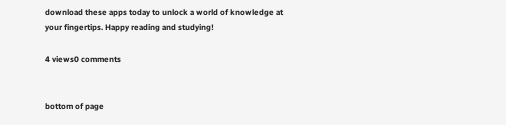download these apps today to unlock a world of knowledge at your fingertips. Happy reading and studying!

4 views0 comments


bottom of page